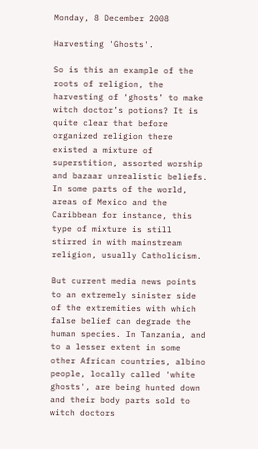Monday, 8 December 2008

Harvesting 'Ghosts'.

So is this an example of the roots of religion, the harvesting of ‘ghosts’ to make witch doctor’s potions? It is quite clear that before organized religion there existed a mixture of superstition, assorted worship and bazaar unrealistic beliefs. In some parts of the world, areas of Mexico and the Caribbean for instance, this type of mixture is still stirred in with mainstream religion, usually Catholicism.

But current media news points to an extremely sinister side of the extremities with which false belief can degrade the human species. In Tanzania, and to a lesser extent in some other African countries, albino people, locally called 'white ghosts', are being hunted down and their body parts sold to witch doctors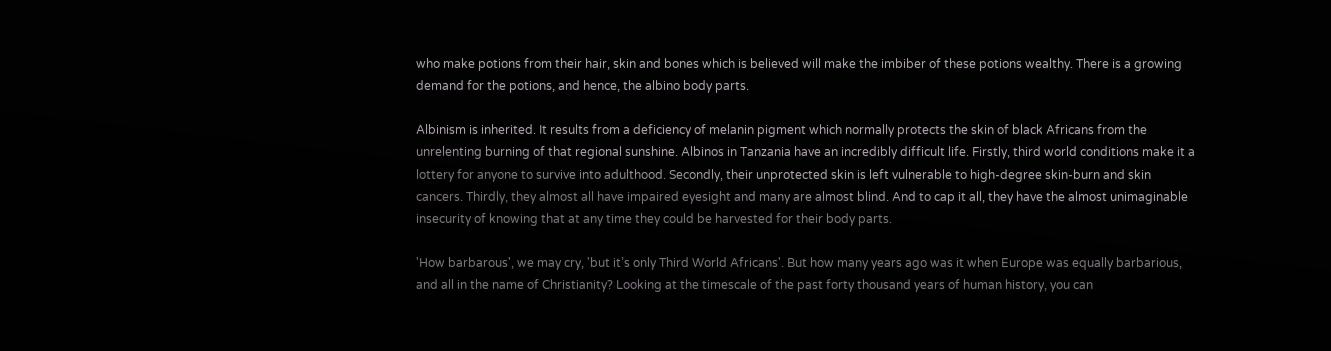who make potions from their hair, skin and bones which is believed will make the imbiber of these potions wealthy. There is a growing demand for the potions, and hence, the albino body parts.

Albinism is inherited. It results from a deficiency of melanin pigment which normally protects the skin of black Africans from the unrelenting burning of that regional sunshine. Albinos in Tanzania have an incredibly difficult life. Firstly, third world conditions make it a lottery for anyone to survive into adulthood. Secondly, their unprotected skin is left vulnerable to high-degree skin-burn and skin cancers. Thirdly, they almost all have impaired eyesight and many are almost blind. And to cap it all, they have the almost unimaginable insecurity of knowing that at any time they could be harvested for their body parts.

'How barbarous', we may cry, 'but it’s only Third World Africans'. But how many years ago was it when Europe was equally barbarious, and all in the name of Christianity? Looking at the timescale of the past forty thousand years of human history, you can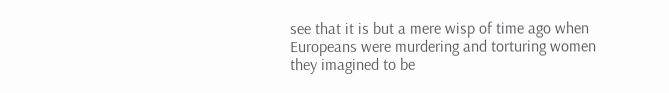see that it is but a mere wisp of time ago when Europeans were murdering and torturing women they imagined to be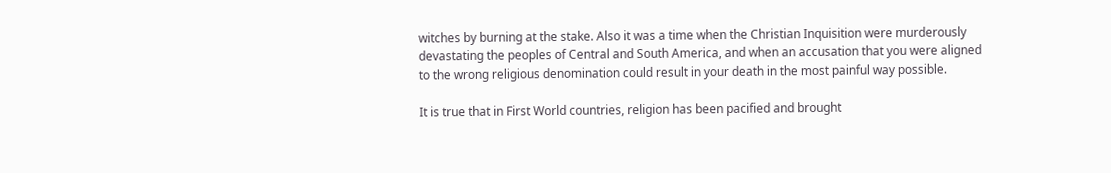witches by burning at the stake. Also it was a time when the Christian Inquisition were murderously devastating the peoples of Central and South America, and when an accusation that you were aligned to the wrong religious denomination could result in your death in the most painful way possible.

It is true that in First World countries, religion has been pacified and brought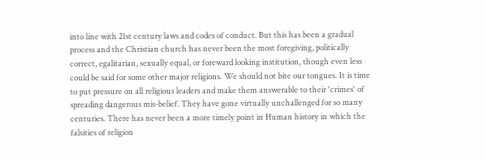into line with 21st century laws and codes of conduct. But this has been a gradual process and the Christian church has never been the most foregiving, politically correct, egalitarian, sexually equal, or foreward looking institution, though even less could be said for some other major religions. We should not bite our tongues. It is time to put pressure on all religious leaders and make them answerable to their 'crimes' of spreading dangerous mis-belief. They have gone virtually unchallenged for so many centuries. There has never been a more timely point in Human history in which the falsities of religion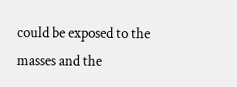could be exposed to the masses and the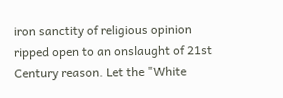iron sanctity of religious opinion ripped open to an onslaught of 21st Century reason. Let the "White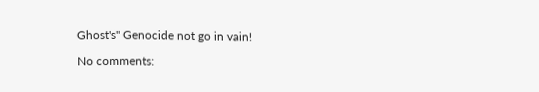Ghost's" Genocide not go in vain!

No comments: